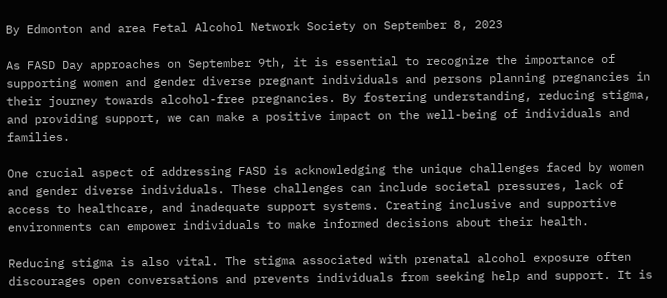By Edmonton and area Fetal Alcohol Network Society on September 8, 2023

As FASD Day approaches on September 9th, it is essential to recognize the importance of supporting women and gender diverse pregnant individuals and persons planning pregnancies in their journey towards alcohol-free pregnancies. By fostering understanding, reducing stigma, and providing support, we can make a positive impact on the well-being of individuals and families.

One crucial aspect of addressing FASD is acknowledging the unique challenges faced by women and gender diverse individuals. These challenges can include societal pressures, lack of access to healthcare, and inadequate support systems. Creating inclusive and supportive environments can empower individuals to make informed decisions about their health.

Reducing stigma is also vital. The stigma associated with prenatal alcohol exposure often discourages open conversations and prevents individuals from seeking help and support. It is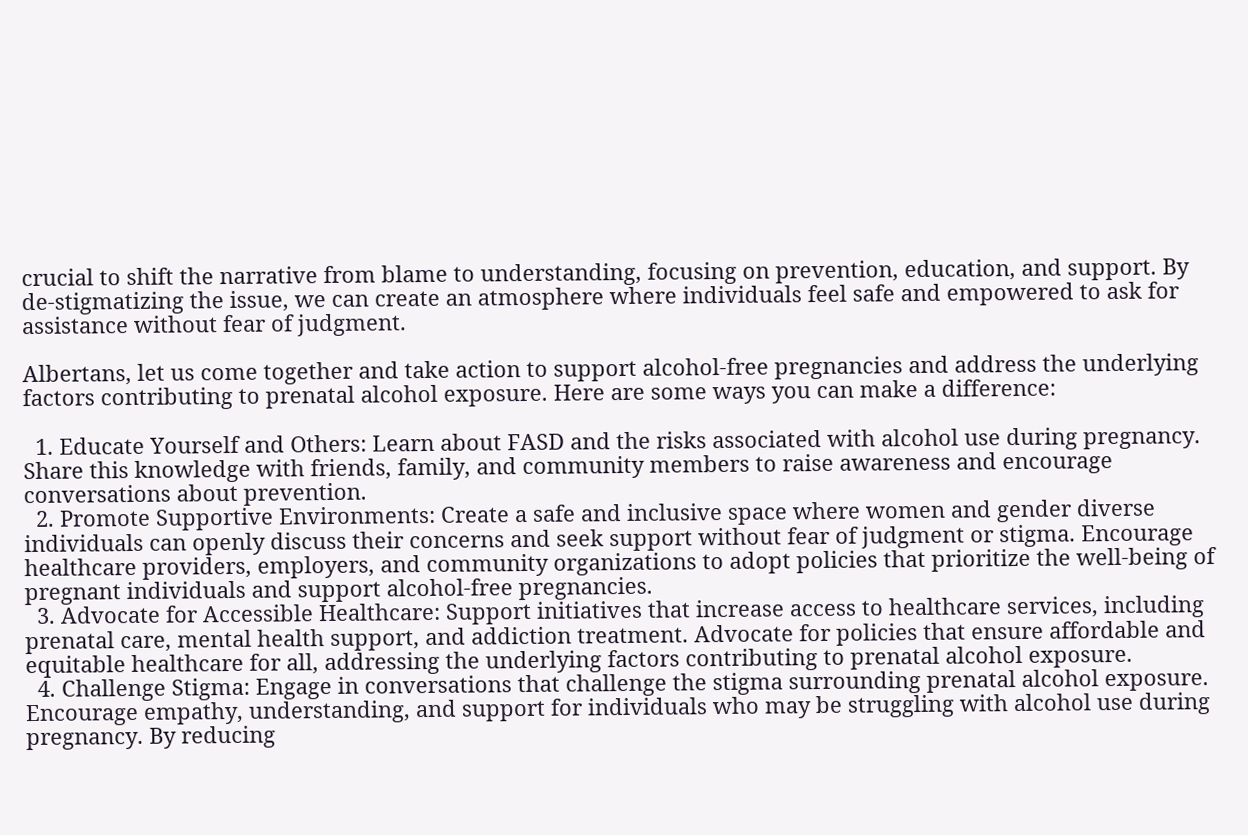crucial to shift the narrative from blame to understanding, focusing on prevention, education, and support. By de-stigmatizing the issue, we can create an atmosphere where individuals feel safe and empowered to ask for assistance without fear of judgment.

Albertans, let us come together and take action to support alcohol-free pregnancies and address the underlying factors contributing to prenatal alcohol exposure. Here are some ways you can make a difference:

  1. Educate Yourself and Others: Learn about FASD and the risks associated with alcohol use during pregnancy. Share this knowledge with friends, family, and community members to raise awareness and encourage conversations about prevention.
  2. Promote Supportive Environments: Create a safe and inclusive space where women and gender diverse individuals can openly discuss their concerns and seek support without fear of judgment or stigma. Encourage healthcare providers, employers, and community organizations to adopt policies that prioritize the well-being of pregnant individuals and support alcohol-free pregnancies.
  3. Advocate for Accessible Healthcare: Support initiatives that increase access to healthcare services, including prenatal care, mental health support, and addiction treatment. Advocate for policies that ensure affordable and equitable healthcare for all, addressing the underlying factors contributing to prenatal alcohol exposure.
  4. Challenge Stigma: Engage in conversations that challenge the stigma surrounding prenatal alcohol exposure. Encourage empathy, understanding, and support for individuals who may be struggling with alcohol use during pregnancy. By reducing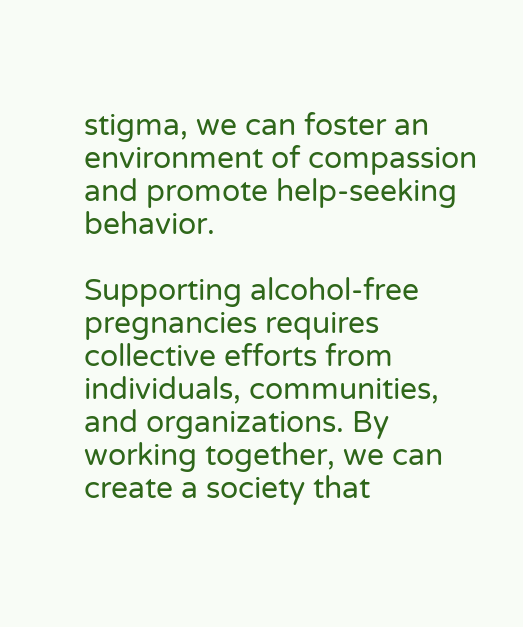stigma, we can foster an environment of compassion and promote help-seeking behavior.

Supporting alcohol-free pregnancies requires collective efforts from individuals, communities, and organizations. By working together, we can create a society that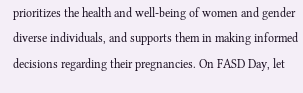prioritizes the health and well-being of women and gender diverse individuals, and supports them in making informed decisions regarding their pregnancies. On FASD Day, let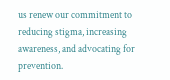us renew our commitment to reducing stigma, increasing awareness, and advocating for prevention.